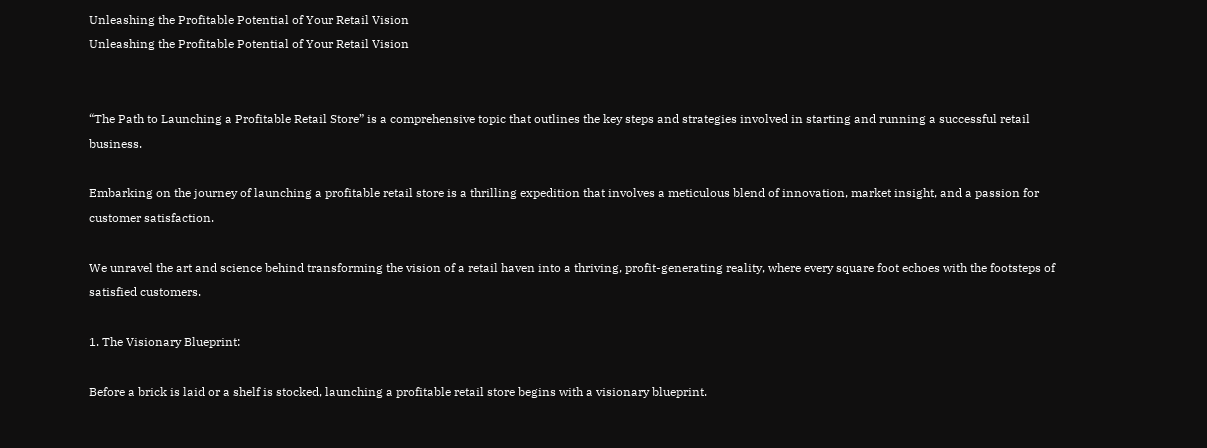Unleashing the Profitable Potential of Your Retail Vision
Unleashing the Profitable Potential of Your Retail Vision


“The Path to Launching a Profitable Retail Store” is a comprehensive topic that outlines the key steps and strategies involved in starting and running a successful retail business.

Embarking on the journey of launching a profitable retail store is a thrilling expedition that involves a meticulous blend of innovation, market insight, and a passion for customer satisfaction.

We unravel the art and science behind transforming the vision of a retail haven into a thriving, profit-generating reality, where every square foot echoes with the footsteps of satisfied customers.

1. The Visionary Blueprint:

Before a brick is laid or a shelf is stocked, launching a profitable retail store begins with a visionary blueprint.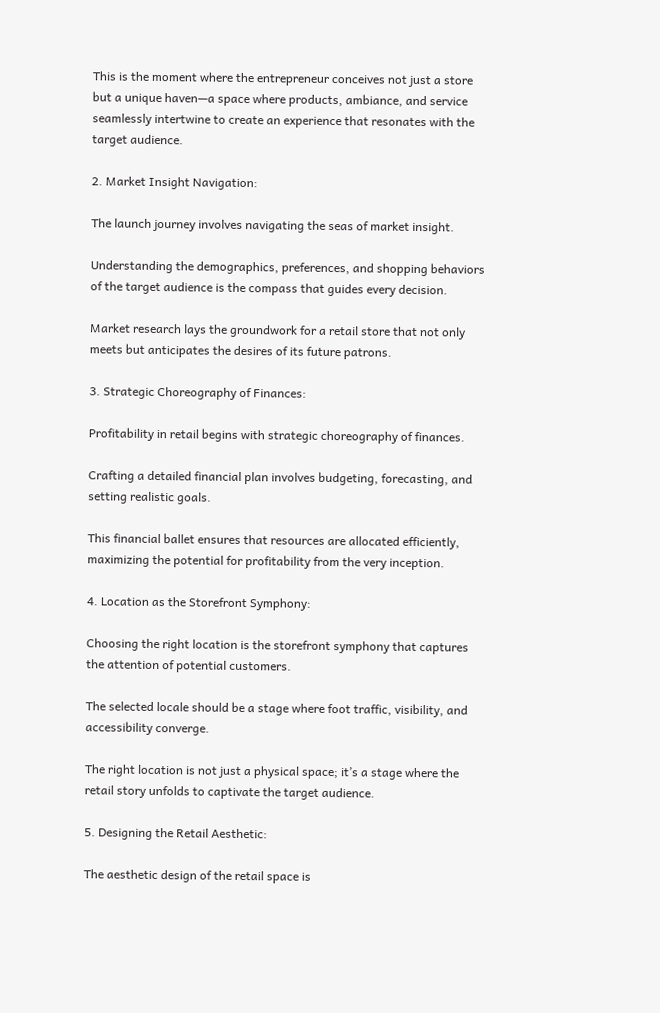This is the moment where the entrepreneur conceives not just a store but a unique haven—a space where products, ambiance, and service seamlessly intertwine to create an experience that resonates with the target audience.

2. Market Insight Navigation:

The launch journey involves navigating the seas of market insight.

Understanding the demographics, preferences, and shopping behaviors of the target audience is the compass that guides every decision.

Market research lays the groundwork for a retail store that not only meets but anticipates the desires of its future patrons.

3. Strategic Choreography of Finances:

Profitability in retail begins with strategic choreography of finances.

Crafting a detailed financial plan involves budgeting, forecasting, and setting realistic goals.

This financial ballet ensures that resources are allocated efficiently, maximizing the potential for profitability from the very inception.

4. Location as the Storefront Symphony:

Choosing the right location is the storefront symphony that captures the attention of potential customers.

The selected locale should be a stage where foot traffic, visibility, and accessibility converge.

The right location is not just a physical space; it’s a stage where the retail story unfolds to captivate the target audience.

5. Designing the Retail Aesthetic:

The aesthetic design of the retail space is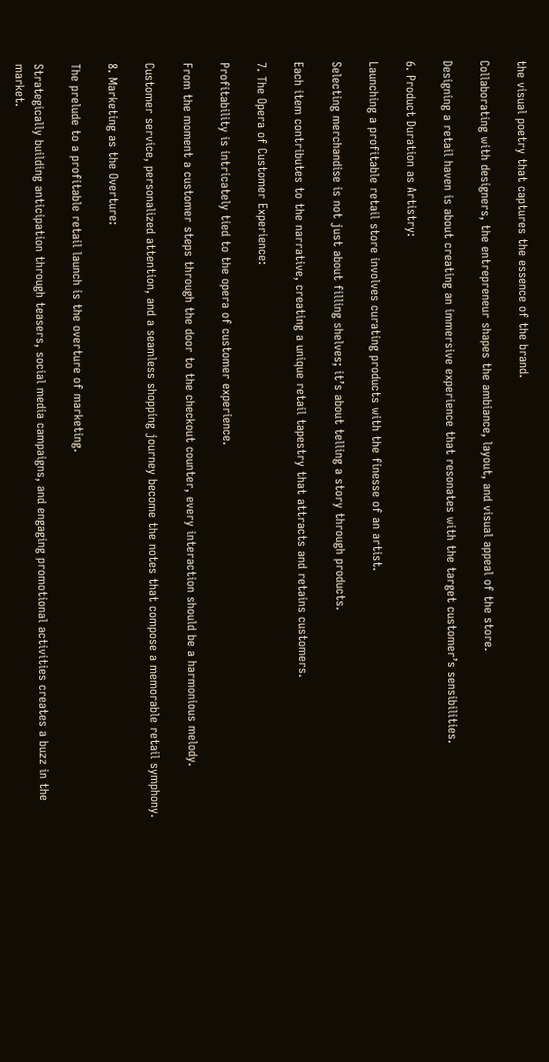the visual poetry that captures the essence of the brand.

Collaborating with designers, the entrepreneur shapes the ambiance, layout, and visual appeal of the store.

Designing a retail haven is about creating an immersive experience that resonates with the target customer’s sensibilities.

6. Product Duration as Artistry:

Launching a profitable retail store involves curating products with the finesse of an artist.

Selecting merchandise is not just about filling shelves; it’s about telling a story through products.

Each item contributes to the narrative, creating a unique retail tapestry that attracts and retains customers.

7. The Opera of Customer Experience:

Profitability is intricately tied to the opera of customer experience.

From the moment a customer steps through the door to the checkout counter, every interaction should be a harmonious melody.

Customer service, personalized attention, and a seamless shopping journey become the notes that compose a memorable retail symphony.

8. Marketing as the Overture:

The prelude to a profitable retail launch is the overture of marketing.

Strategically building anticipation through teasers, social media campaigns, and engaging promotional activities creates a buzz in the market.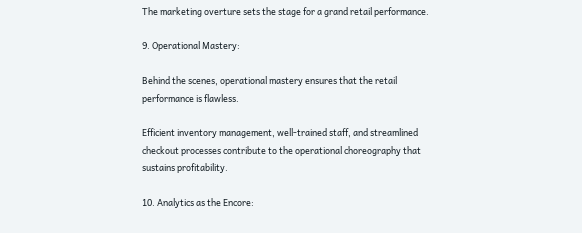The marketing overture sets the stage for a grand retail performance.

9. Operational Mastery:

Behind the scenes, operational mastery ensures that the retail performance is flawless.

Efficient inventory management, well-trained staff, and streamlined checkout processes contribute to the operational choreography that sustains profitability.

10. Analytics as the Encore: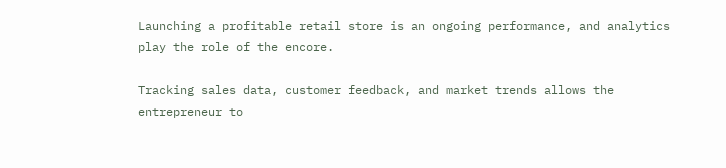Launching a profitable retail store is an ongoing performance, and analytics play the role of the encore.

Tracking sales data, customer feedback, and market trends allows the entrepreneur to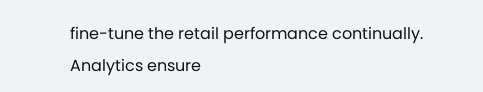fine-tune the retail performance continually. Analytics ensure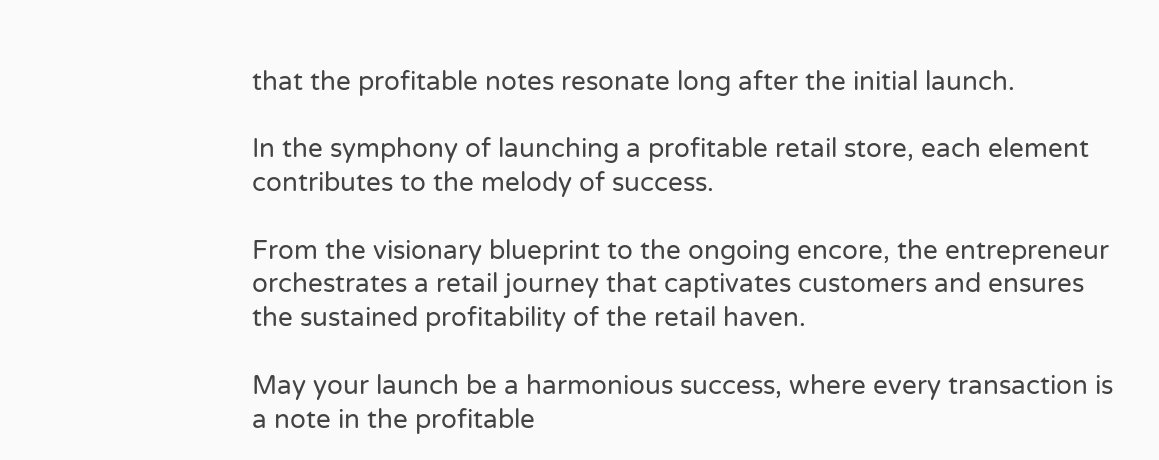that the profitable notes resonate long after the initial launch.

In the symphony of launching a profitable retail store, each element contributes to the melody of success.

From the visionary blueprint to the ongoing encore, the entrepreneur orchestrates a retail journey that captivates customers and ensures the sustained profitability of the retail haven.

May your launch be a harmonious success, where every transaction is a note in the profitable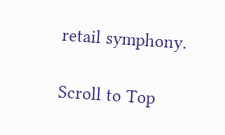retail symphony.

Scroll to Top